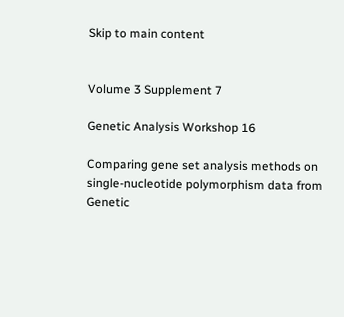Skip to main content


Volume 3 Supplement 7

Genetic Analysis Workshop 16

Comparing gene set analysis methods on single-nucleotide polymorphism data from Genetic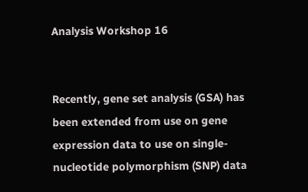Analysis Workshop 16


Recently, gene set analysis (GSA) has been extended from use on gene expression data to use on single-nucleotide polymorphism (SNP) data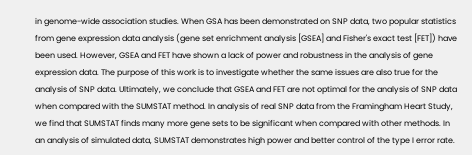in genome-wide association studies. When GSA has been demonstrated on SNP data, two popular statistics from gene expression data analysis (gene set enrichment analysis [GSEA] and Fisher's exact test [FET]) have been used. However, GSEA and FET have shown a lack of power and robustness in the analysis of gene expression data. The purpose of this work is to investigate whether the same issues are also true for the analysis of SNP data. Ultimately, we conclude that GSEA and FET are not optimal for the analysis of SNP data when compared with the SUMSTAT method. In analysis of real SNP data from the Framingham Heart Study, we find that SUMSTAT finds many more gene sets to be significant when compared with other methods. In an analysis of simulated data, SUMSTAT demonstrates high power and better control of the type I error rate.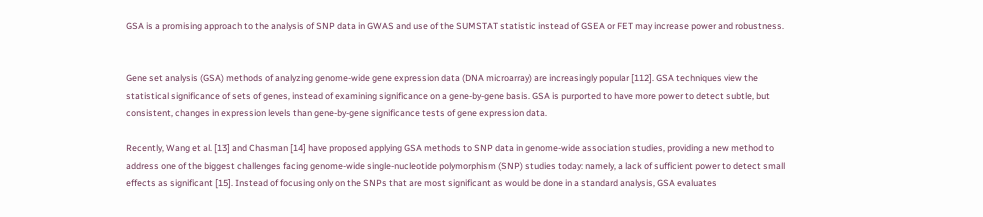GSA is a promising approach to the analysis of SNP data in GWAS and use of the SUMSTAT statistic instead of GSEA or FET may increase power and robustness.


Gene set analysis (GSA) methods of analyzing genome-wide gene expression data (DNA microarray) are increasingly popular [112]. GSA techniques view the statistical significance of sets of genes, instead of examining significance on a gene-by-gene basis. GSA is purported to have more power to detect subtle, but consistent, changes in expression levels than gene-by-gene significance tests of gene expression data.

Recently, Wang et al. [13] and Chasman [14] have proposed applying GSA methods to SNP data in genome-wide association studies, providing a new method to address one of the biggest challenges facing genome-wide single-nucleotide polymorphism (SNP) studies today: namely, a lack of sufficient power to detect small effects as significant [15]. Instead of focusing only on the SNPs that are most significant as would be done in a standard analysis, GSA evaluates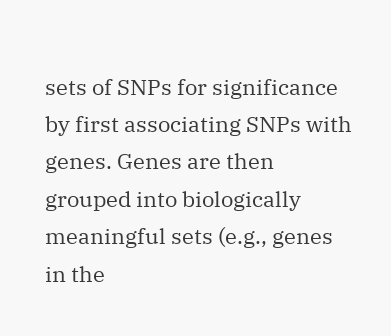sets of SNPs for significance by first associating SNPs with genes. Genes are then grouped into biologically meaningful sets (e.g., genes in the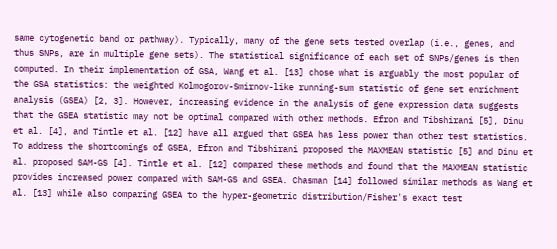same cytogenetic band or pathway). Typically, many of the gene sets tested overlap (i.e., genes, and thus SNPs, are in multiple gene sets). The statistical significance of each set of SNPs/genes is then computed. In their implementation of GSA, Wang et al. [13] chose what is arguably the most popular of the GSA statistics: the weighted Kolmogorov-Smirnov-like running-sum statistic of gene set enrichment analysis (GSEA) [2, 3]. However, increasing evidence in the analysis of gene expression data suggests that the GSEA statistic may not be optimal compared with other methods. Efron and Tibshirani [5], Dinu et al. [4], and Tintle et al. [12] have all argued that GSEA has less power than other test statistics. To address the shortcomings of GSEA, Efron and Tibshirani proposed the MAXMEAN statistic [5] and Dinu et al. proposed SAM-GS [4]. Tintle et al. [12] compared these methods and found that the MAXMEAN statistic provides increased power compared with SAM-GS and GSEA. Chasman [14] followed similar methods as Wang et al. [13] while also comparing GSEA to the hyper-geometric distribution/Fisher's exact test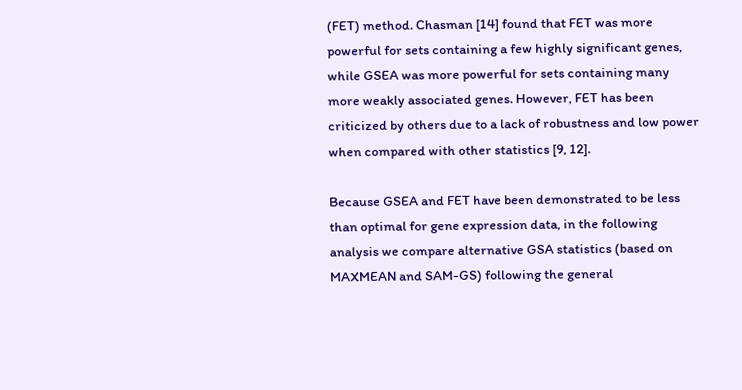(FET) method. Chasman [14] found that FET was more powerful for sets containing a few highly significant genes, while GSEA was more powerful for sets containing many more weakly associated genes. However, FET has been criticized by others due to a lack of robustness and low power when compared with other statistics [9, 12].

Because GSEA and FET have been demonstrated to be less than optimal for gene expression data, in the following analysis we compare alternative GSA statistics (based on MAXMEAN and SAM-GS) following the general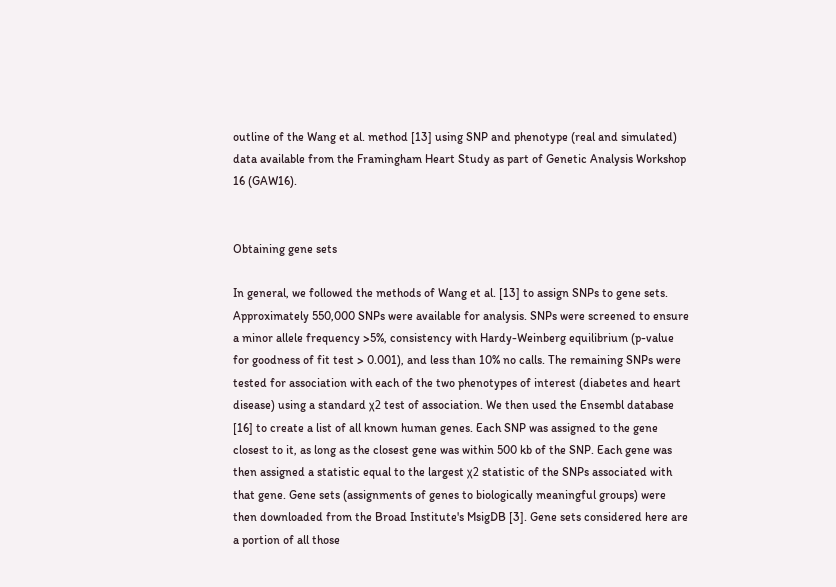outline of the Wang et al. method [13] using SNP and phenotype (real and simulated) data available from the Framingham Heart Study as part of Genetic Analysis Workshop 16 (GAW16).


Obtaining gene sets

In general, we followed the methods of Wang et al. [13] to assign SNPs to gene sets. Approximately 550,000 SNPs were available for analysis. SNPs were screened to ensure a minor allele frequency >5%, consistency with Hardy-Weinberg equilibrium (p-value for goodness of fit test > 0.001), and less than 10% no calls. The remaining SNPs were tested for association with each of the two phenotypes of interest (diabetes and heart disease) using a standard χ2 test of association. We then used the Ensembl database [16] to create a list of all known human genes. Each SNP was assigned to the gene closest to it, as long as the closest gene was within 500 kb of the SNP. Each gene was then assigned a statistic equal to the largest χ2 statistic of the SNPs associated with that gene. Gene sets (assignments of genes to biologically meaningful groups) were then downloaded from the Broad Institute's MsigDB [3]. Gene sets considered here are a portion of all those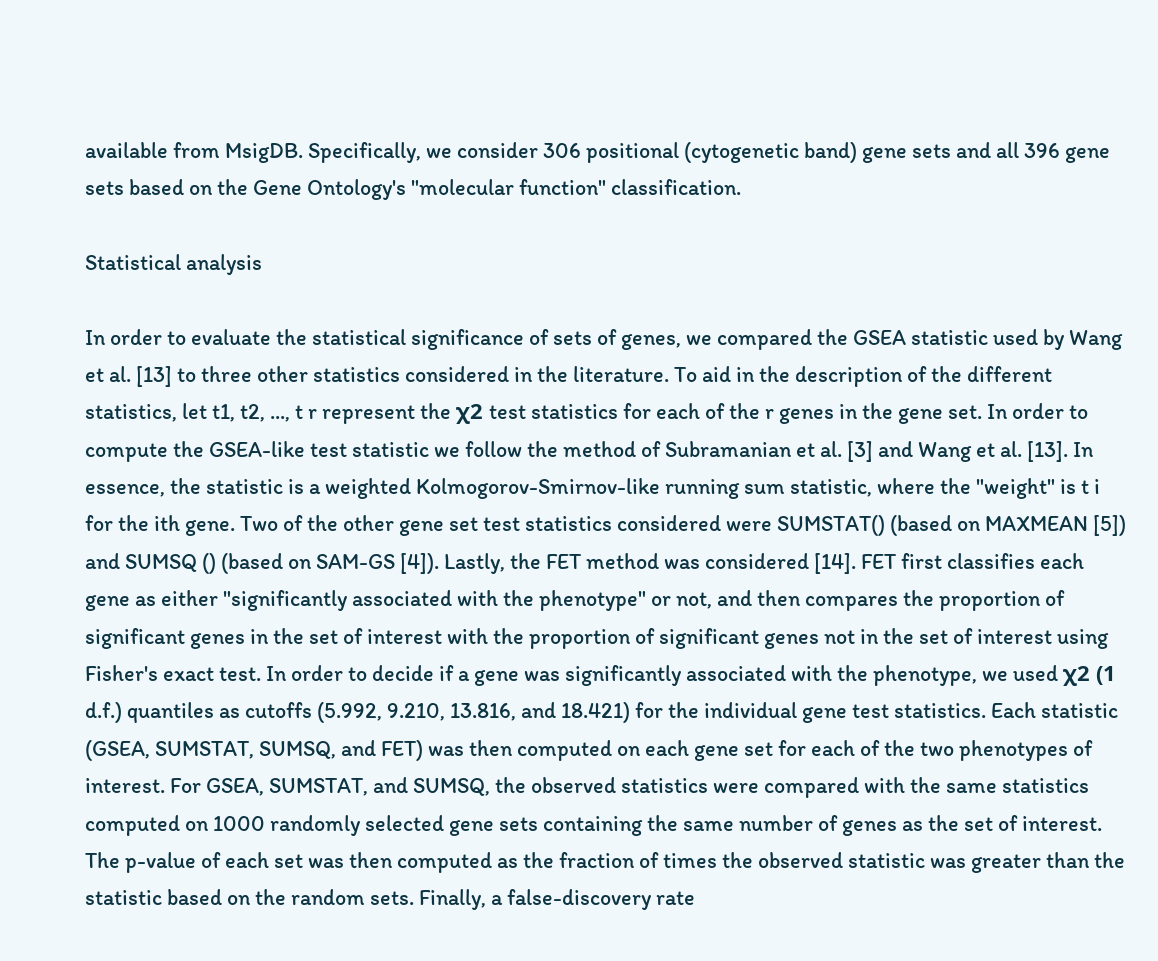available from MsigDB. Specifically, we consider 306 positional (cytogenetic band) gene sets and all 396 gene sets based on the Gene Ontology's "molecular function" classification.

Statistical analysis

In order to evaluate the statistical significance of sets of genes, we compared the GSEA statistic used by Wang et al. [13] to three other statistics considered in the literature. To aid in the description of the different statistics, let t1, t2, ..., t r represent the χ2 test statistics for each of the r genes in the gene set. In order to compute the GSEA-like test statistic we follow the method of Subramanian et al. [3] and Wang et al. [13]. In essence, the statistic is a weighted Kolmogorov-Smirnov-like running sum statistic, where the "weight" is t i for the ith gene. Two of the other gene set test statistics considered were SUMSTAT() (based on MAXMEAN [5]) and SUMSQ () (based on SAM-GS [4]). Lastly, the FET method was considered [14]. FET first classifies each gene as either "significantly associated with the phenotype" or not, and then compares the proportion of significant genes in the set of interest with the proportion of significant genes not in the set of interest using Fisher's exact test. In order to decide if a gene was significantly associated with the phenotype, we used χ2 (1 d.f.) quantiles as cutoffs (5.992, 9.210, 13.816, and 18.421) for the individual gene test statistics. Each statistic (GSEA, SUMSTAT, SUMSQ, and FET) was then computed on each gene set for each of the two phenotypes of interest. For GSEA, SUMSTAT, and SUMSQ, the observed statistics were compared with the same statistics computed on 1000 randomly selected gene sets containing the same number of genes as the set of interest. The p-value of each set was then computed as the fraction of times the observed statistic was greater than the statistic based on the random sets. Finally, a false-discovery rate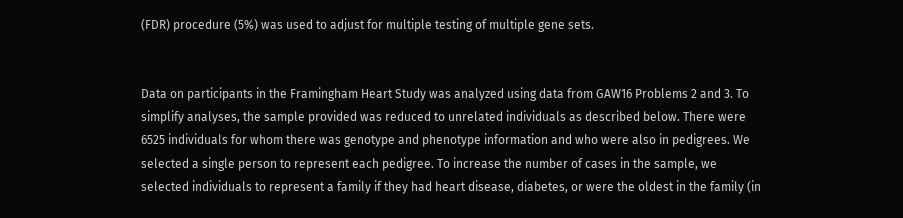(FDR) procedure (5%) was used to adjust for multiple testing of multiple gene sets.


Data on participants in the Framingham Heart Study was analyzed using data from GAW16 Problems 2 and 3. To simplify analyses, the sample provided was reduced to unrelated individuals as described below. There were 6525 individuals for whom there was genotype and phenotype information and who were also in pedigrees. We selected a single person to represent each pedigree. To increase the number of cases in the sample, we selected individuals to represent a family if they had heart disease, diabetes, or were the oldest in the family (in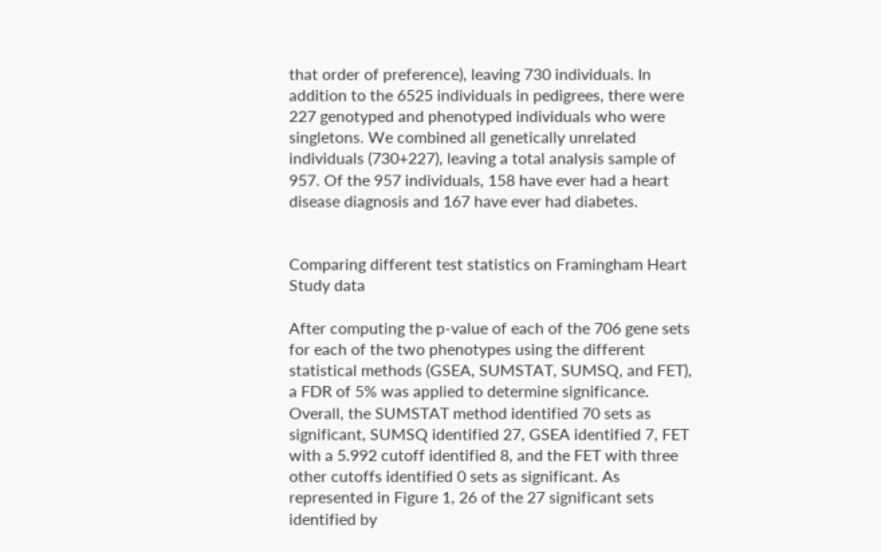that order of preference), leaving 730 individuals. In addition to the 6525 individuals in pedigrees, there were 227 genotyped and phenotyped individuals who were singletons. We combined all genetically unrelated individuals (730+227), leaving a total analysis sample of 957. Of the 957 individuals, 158 have ever had a heart disease diagnosis and 167 have ever had diabetes.


Comparing different test statistics on Framingham Heart Study data

After computing the p-value of each of the 706 gene sets for each of the two phenotypes using the different statistical methods (GSEA, SUMSTAT, SUMSQ, and FET), a FDR of 5% was applied to determine significance. Overall, the SUMSTAT method identified 70 sets as significant, SUMSQ identified 27, GSEA identified 7, FET with a 5.992 cutoff identified 8, and the FET with three other cutoffs identified 0 sets as significant. As represented in Figure 1, 26 of the 27 significant sets identified by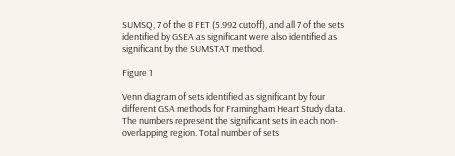SUMSQ, 7 of the 8 FET (5.992 cutoff), and all 7 of the sets identified by GSEA as significant were also identified as significant by the SUMSTAT method.

Figure 1

Venn diagram of sets identified as significant by four different GSA methods for Framingham Heart Study data. The numbers represent the significant sets in each non-overlapping region. Total number of sets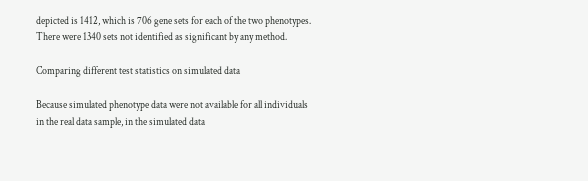depicted is 1412, which is 706 gene sets for each of the two phenotypes. There were 1340 sets not identified as significant by any method.

Comparing different test statistics on simulated data

Because simulated phenotype data were not available for all individuals in the real data sample, in the simulated data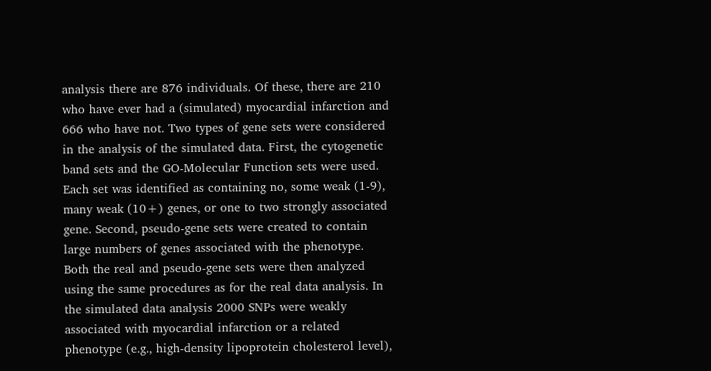analysis there are 876 individuals. Of these, there are 210 who have ever had a (simulated) myocardial infarction and 666 who have not. Two types of gene sets were considered in the analysis of the simulated data. First, the cytogenetic band sets and the GO-Molecular Function sets were used. Each set was identified as containing no, some weak (1-9), many weak (10+) genes, or one to two strongly associated gene. Second, pseudo-gene sets were created to contain large numbers of genes associated with the phenotype. Both the real and pseudo-gene sets were then analyzed using the same procedures as for the real data analysis. In the simulated data analysis 2000 SNPs were weakly associated with myocardial infarction or a related phenotype (e.g., high-density lipoprotein cholesterol level),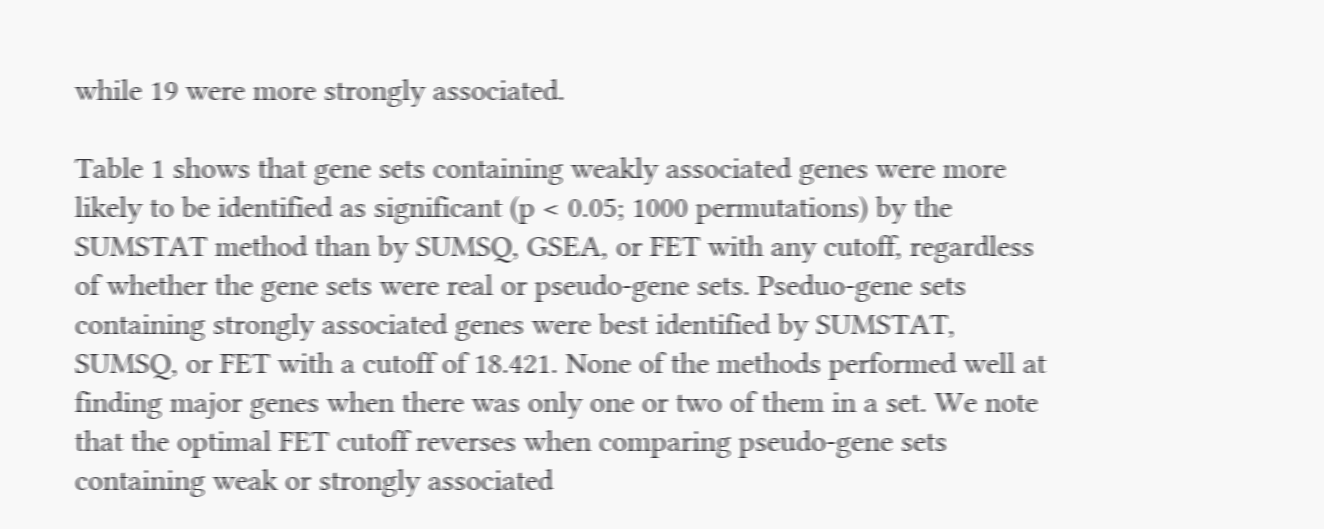while 19 were more strongly associated.

Table 1 shows that gene sets containing weakly associated genes were more likely to be identified as significant (p < 0.05; 1000 permutations) by the SUMSTAT method than by SUMSQ, GSEA, or FET with any cutoff, regardless of whether the gene sets were real or pseudo-gene sets. Pseduo-gene sets containing strongly associated genes were best identified by SUMSTAT, SUMSQ, or FET with a cutoff of 18.421. None of the methods performed well at finding major genes when there was only one or two of them in a set. We note that the optimal FET cutoff reverses when comparing pseudo-gene sets containing weak or strongly associated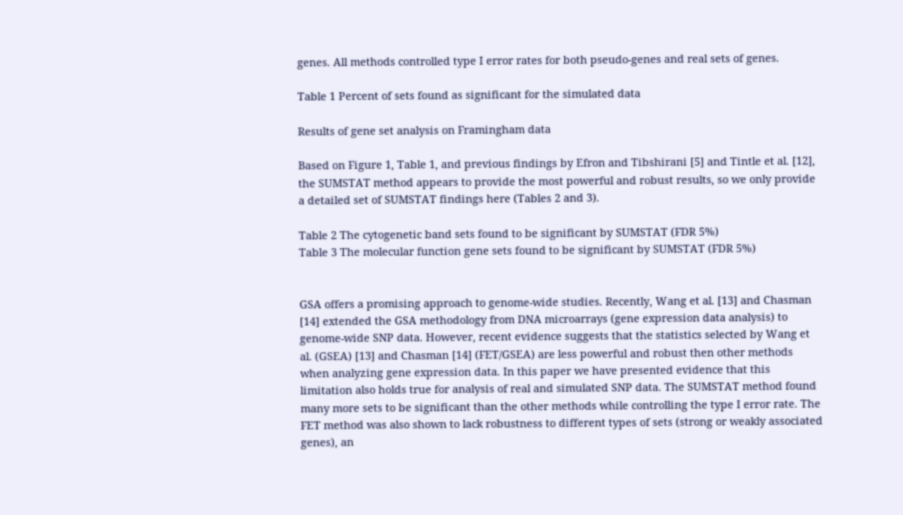genes. All methods controlled type I error rates for both pseudo-genes and real sets of genes.

Table 1 Percent of sets found as significant for the simulated data

Results of gene set analysis on Framingham data

Based on Figure 1, Table 1, and previous findings by Efron and Tibshirani [5] and Tintle et al. [12], the SUMSTAT method appears to provide the most powerful and robust results, so we only provide a detailed set of SUMSTAT findings here (Tables 2 and 3).

Table 2 The cytogenetic band sets found to be significant by SUMSTAT (FDR 5%)
Table 3 The molecular function gene sets found to be significant by SUMSTAT (FDR 5%)


GSA offers a promising approach to genome-wide studies. Recently, Wang et al. [13] and Chasman [14] extended the GSA methodology from DNA microarrays (gene expression data analysis) to genome-wide SNP data. However, recent evidence suggests that the statistics selected by Wang et al. (GSEA) [13] and Chasman [14] (FET/GSEA) are less powerful and robust then other methods when analyzing gene expression data. In this paper we have presented evidence that this limitation also holds true for analysis of real and simulated SNP data. The SUMSTAT method found many more sets to be significant than the other methods while controlling the type I error rate. The FET method was also shown to lack robustness to different types of sets (strong or weakly associated genes), an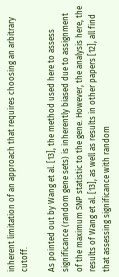inherent limitation of an approach that requires choosing an arbitrary cutoff.

As pointed out by Wang et al. [13], the method used here to assess significance (random gene sets) is inherently biased due to assignment of the maximum SNP statistic to the gene. However, the analysis here, the results of Wang et al. [13], as well as results in other papers [12], all find that assessing significance with random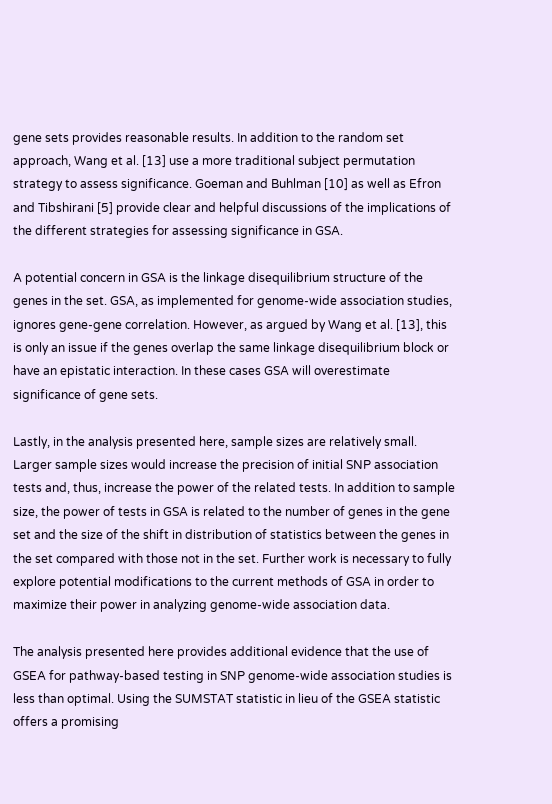gene sets provides reasonable results. In addition to the random set approach, Wang et al. [13] use a more traditional subject permutation strategy to assess significance. Goeman and Buhlman [10] as well as Efron and Tibshirani [5] provide clear and helpful discussions of the implications of the different strategies for assessing significance in GSA.

A potential concern in GSA is the linkage disequilibrium structure of the genes in the set. GSA, as implemented for genome-wide association studies, ignores gene-gene correlation. However, as argued by Wang et al. [13], this is only an issue if the genes overlap the same linkage disequilibrium block or have an epistatic interaction. In these cases GSA will overestimate significance of gene sets.

Lastly, in the analysis presented here, sample sizes are relatively small. Larger sample sizes would increase the precision of initial SNP association tests and, thus, increase the power of the related tests. In addition to sample size, the power of tests in GSA is related to the number of genes in the gene set and the size of the shift in distribution of statistics between the genes in the set compared with those not in the set. Further work is necessary to fully explore potential modifications to the current methods of GSA in order to maximize their power in analyzing genome-wide association data.

The analysis presented here provides additional evidence that the use of GSEA for pathway-based testing in SNP genome-wide association studies is less than optimal. Using the SUMSTAT statistic in lieu of the GSEA statistic offers a promising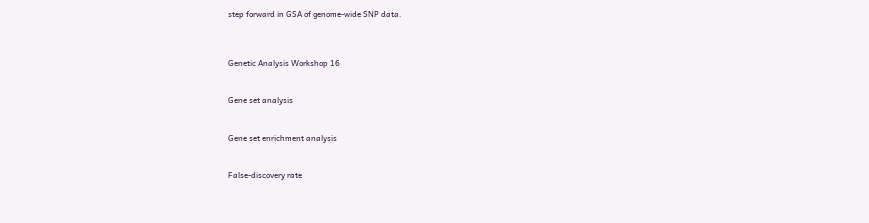step forward in GSA of genome-wide SNP data.



Genetic Analysis Workshop 16


Gene set analysis


Gene set enrichment analysis


False-discovery rate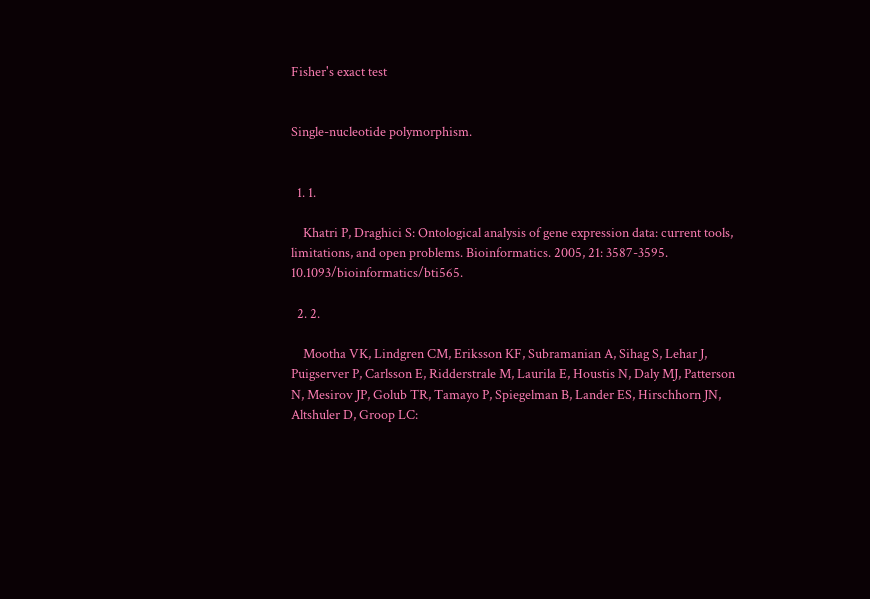Fisher's exact test


Single-nucleotide polymorphism.


  1. 1.

    Khatri P, Draghici S: Ontological analysis of gene expression data: current tools, limitations, and open problems. Bioinformatics. 2005, 21: 3587-3595. 10.1093/bioinformatics/bti565.

  2. 2.

    Mootha VK, Lindgren CM, Eriksson KF, Subramanian A, Sihag S, Lehar J, Puigserver P, Carlsson E, Ridderstrale M, Laurila E, Houstis N, Daly MJ, Patterson N, Mesirov JP, Golub TR, Tamayo P, Spiegelman B, Lander ES, Hirschhorn JN, Altshuler D, Groop LC: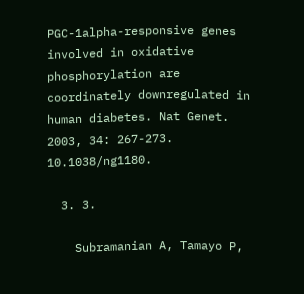PGC-1alpha-responsive genes involved in oxidative phosphorylation are coordinately downregulated in human diabetes. Nat Genet. 2003, 34: 267-273. 10.1038/ng1180.

  3. 3.

    Subramanian A, Tamayo P,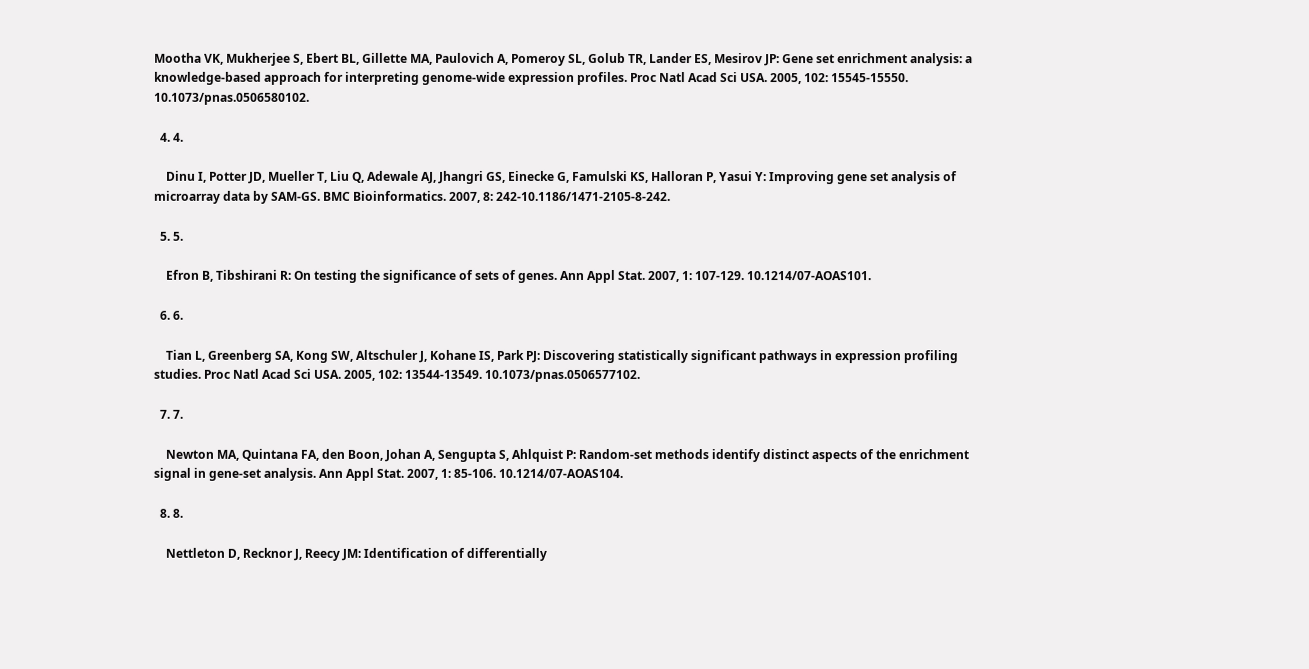Mootha VK, Mukherjee S, Ebert BL, Gillette MA, Paulovich A, Pomeroy SL, Golub TR, Lander ES, Mesirov JP: Gene set enrichment analysis: a knowledge-based approach for interpreting genome-wide expression profiles. Proc Natl Acad Sci USA. 2005, 102: 15545-15550. 10.1073/pnas.0506580102.

  4. 4.

    Dinu I, Potter JD, Mueller T, Liu Q, Adewale AJ, Jhangri GS, Einecke G, Famulski KS, Halloran P, Yasui Y: Improving gene set analysis of microarray data by SAM-GS. BMC Bioinformatics. 2007, 8: 242-10.1186/1471-2105-8-242.

  5. 5.

    Efron B, Tibshirani R: On testing the significance of sets of genes. Ann Appl Stat. 2007, 1: 107-129. 10.1214/07-AOAS101.

  6. 6.

    Tian L, Greenberg SA, Kong SW, Altschuler J, Kohane IS, Park PJ: Discovering statistically significant pathways in expression profiling studies. Proc Natl Acad Sci USA. 2005, 102: 13544-13549. 10.1073/pnas.0506577102.

  7. 7.

    Newton MA, Quintana FA, den Boon, Johan A, Sengupta S, Ahlquist P: Random-set methods identify distinct aspects of the enrichment signal in gene-set analysis. Ann Appl Stat. 2007, 1: 85-106. 10.1214/07-AOAS104.

  8. 8.

    Nettleton D, Recknor J, Reecy JM: Identification of differentially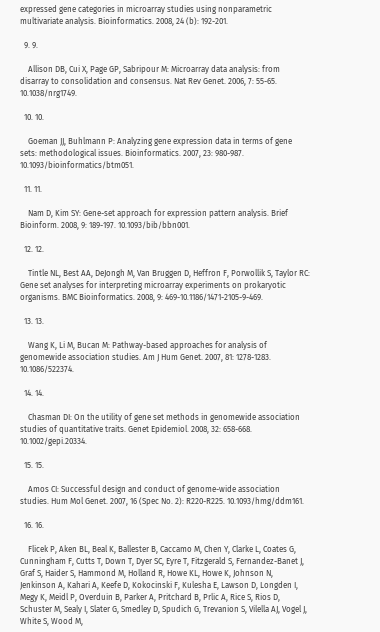expressed gene categories in microarray studies using nonparametric multivariate analysis. Bioinformatics. 2008, 24 (b): 192-201.

  9. 9.

    Allison DB, Cui X, Page GP, Sabripour M: Microarray data analysis: from disarray to consolidation and consensus. Nat Rev Genet. 2006, 7: 55-65. 10.1038/nrg1749.

  10. 10.

    Goeman JJ, Buhlmann P: Analyzing gene expression data in terms of gene sets: methodological issues. Bioinformatics. 2007, 23: 980-987. 10.1093/bioinformatics/btm051.

  11. 11.

    Nam D, Kim SY: Gene-set approach for expression pattern analysis. Brief Bioinform. 2008, 9: 189-197. 10.1093/bib/bbn001.

  12. 12.

    Tintle NL, Best AA, DeJongh M, Van Bruggen D, Heffron F, Porwollik S, Taylor RC: Gene set analyses for interpreting microarray experiments on prokaryotic organisms. BMC Bioinformatics. 2008, 9: 469-10.1186/1471-2105-9-469.

  13. 13.

    Wang K, Li M, Bucan M: Pathway-based approaches for analysis of genomewide association studies. Am J Hum Genet. 2007, 81: 1278-1283. 10.1086/522374.

  14. 14.

    Chasman DI: On the utility of gene set methods in genomewide association studies of quantitative traits. Genet Epidemiol. 2008, 32: 658-668. 10.1002/gepi.20334.

  15. 15.

    Amos CI: Successful design and conduct of genome-wide association studies. Hum Mol Genet. 2007, 16 (Spec No. 2): R220-R225. 10.1093/hmg/ddm161.

  16. 16.

    Flicek P, Aken BL, Beal K, Ballester B, Caccamo M, Chen Y, Clarke L, Coates G, Cunningham F, Cutts T, Down T, Dyer SC, Eyre T, Fitzgerald S, Fernandez-Banet J, Graf S, Haider S, Hammond M, Holland R, Howe KL, Howe K, Johnson N, Jenkinson A, Kahari A, Keefe D, Kokocinski F, Kulesha E, Lawson D, Longden I, Megy K, Meidl P, Overduin B, Parker A, Pritchard B, Prlic A, Rice S, Rios D, Schuster M, Sealy I, Slater G, Smedley D, Spudich G, Trevanion S, Vilella AJ, Vogel J, White S, Wood M,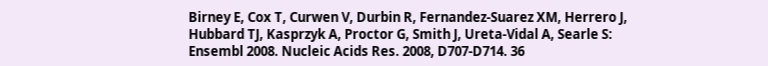Birney E, Cox T, Curwen V, Durbin R, Fernandez-Suarez XM, Herrero J, Hubbard TJ, Kasprzyk A, Proctor G, Smith J, Ureta-Vidal A, Searle S: Ensembl 2008. Nucleic Acids Res. 2008, D707-D714. 36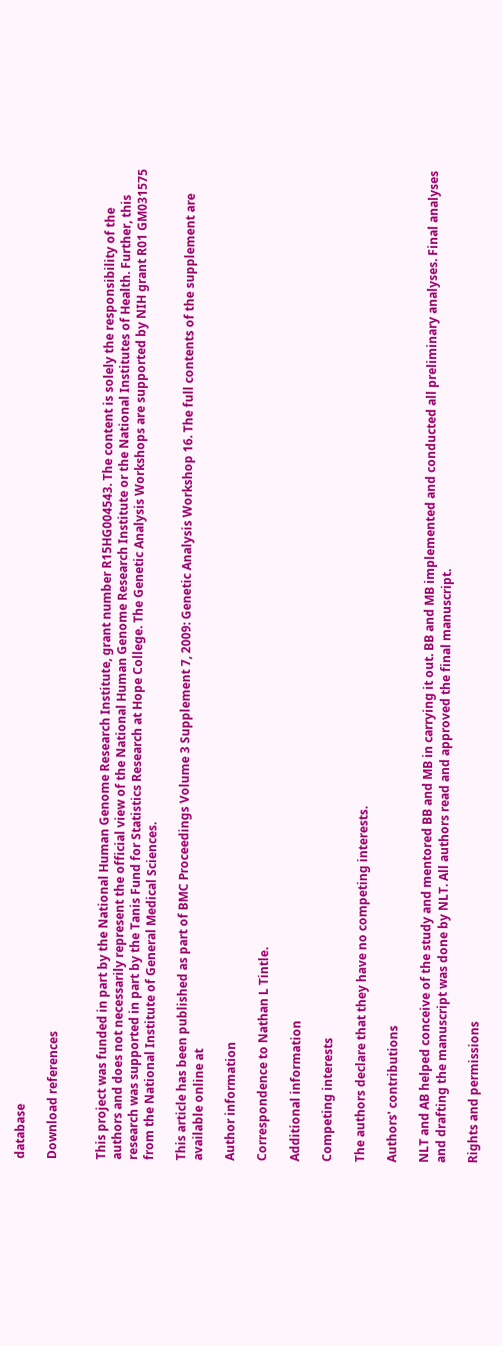database

Download references


This project was funded in part by the National Human Genome Research Institute, grant number R15HG004543. The content is solely the responsibility of the authors and does not necessarily represent the official view of the National Human Genome Research Institute or the National Institutes of Health. Further, this research was supported in part by the Tanis Fund for Statistics Research at Hope College. The Genetic Analysis Workshops are supported by NIH grant R01 GM031575 from the National Institute of General Medical Sciences.

This article has been published as part of BMC Proceedings Volume 3 Supplement 7, 2009: Genetic Analysis Workshop 16. The full contents of the supplement are available online at

Author information

Correspondence to Nathan L Tintle.

Additional information

Competing interests

The authors declare that they have no competing interests.

Authors' contributions

NLT and AB helped conceive of the study and mentored BB and MB in carrying it out. BB and MB implemented and conducted all preliminary analyses. Final analyses and drafting the manuscript was done by NLT. All authors read and approved the final manuscript.

Rights and permissions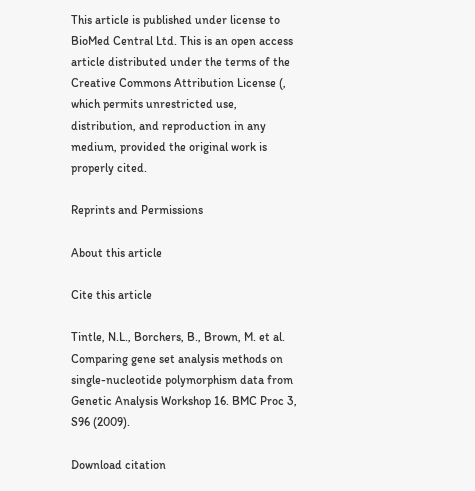This article is published under license to BioMed Central Ltd. This is an open access article distributed under the terms of the Creative Commons Attribution License (, which permits unrestricted use, distribution, and reproduction in any medium, provided the original work is properly cited.

Reprints and Permissions

About this article

Cite this article

Tintle, N.L., Borchers, B., Brown, M. et al. Comparing gene set analysis methods on single-nucleotide polymorphism data from Genetic Analysis Workshop 16. BMC Proc 3, S96 (2009).

Download citation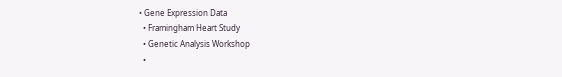• Gene Expression Data
  • Framingham Heart Study
  • Genetic Analysis Workshop
  •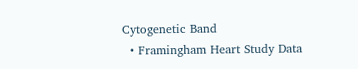Cytogenetic Band
  • Framingham Heart Study Data